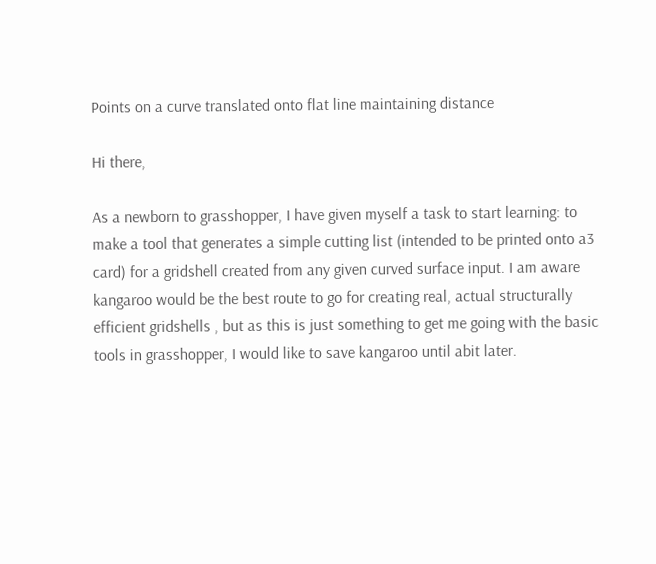Points on a curve translated onto flat line maintaining distance

Hi there,

As a newborn to grasshopper, I have given myself a task to start learning: to make a tool that generates a simple cutting list (intended to be printed onto a3 card) for a gridshell created from any given curved surface input. I am aware kangaroo would be the best route to go for creating real, actual structurally efficient gridshells , but as this is just something to get me going with the basic tools in grasshopper, I would like to save kangaroo until abit later.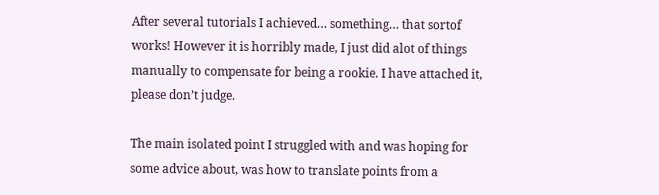After several tutorials I achieved… something… that sortof works! However it is horribly made, I just did alot of things manually to compensate for being a rookie. I have attached it, please don’t judge.

The main isolated point I struggled with and was hoping for some advice about, was how to translate points from a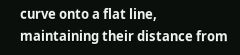curve onto a flat line, maintaining their distance from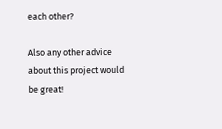each other?

Also any other advice about this project would be great!